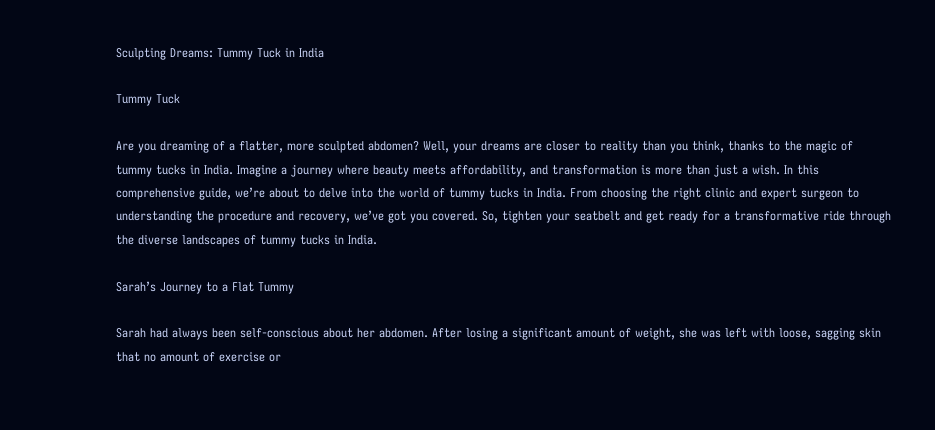Sculpting Dreams: Tummy Tuck in India

Tummy Tuck

Are you dreaming of a flatter, more sculpted abdomen? Well, your dreams are closer to reality than you think, thanks to the magic of tummy tucks in India. Imagine a journey where beauty meets affordability, and transformation is more than just a wish. In this comprehensive guide, we’re about to delve into the world of tummy tucks in India. From choosing the right clinic and expert surgeon to understanding the procedure and recovery, we’ve got you covered. So, tighten your seatbelt and get ready for a transformative ride through the diverse landscapes of tummy tucks in India.

Sarah’s Journey to a Flat Tummy

Sarah had always been self-conscious about her abdomen. After losing a significant amount of weight, she was left with loose, sagging skin that no amount of exercise or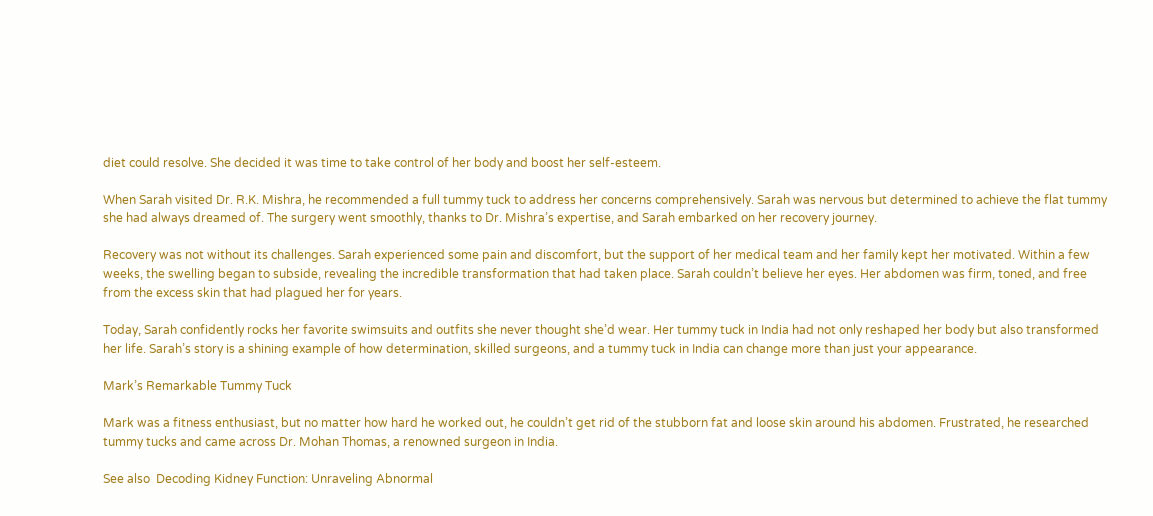diet could resolve. She decided it was time to take control of her body and boost her self-esteem.

When Sarah visited Dr. R.K. Mishra, he recommended a full tummy tuck to address her concerns comprehensively. Sarah was nervous but determined to achieve the flat tummy she had always dreamed of. The surgery went smoothly, thanks to Dr. Mishra’s expertise, and Sarah embarked on her recovery journey.

Recovery was not without its challenges. Sarah experienced some pain and discomfort, but the support of her medical team and her family kept her motivated. Within a few weeks, the swelling began to subside, revealing the incredible transformation that had taken place. Sarah couldn’t believe her eyes. Her abdomen was firm, toned, and free from the excess skin that had plagued her for years.

Today, Sarah confidently rocks her favorite swimsuits and outfits she never thought she’d wear. Her tummy tuck in India had not only reshaped her body but also transformed her life. Sarah’s story is a shining example of how determination, skilled surgeons, and a tummy tuck in India can change more than just your appearance.

Mark’s Remarkable Tummy Tuck

Mark was a fitness enthusiast, but no matter how hard he worked out, he couldn’t get rid of the stubborn fat and loose skin around his abdomen. Frustrated, he researched tummy tucks and came across Dr. Mohan Thomas, a renowned surgeon in India.

See also  Decoding Kidney Function: Unraveling Abnormal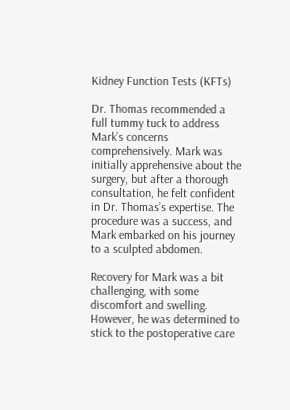Kidney Function Tests (KFTs)

Dr. Thomas recommended a full tummy tuck to address Mark’s concerns comprehensively. Mark was initially apprehensive about the surgery, but after a thorough consultation, he felt confident in Dr. Thomas’s expertise. The procedure was a success, and Mark embarked on his journey to a sculpted abdomen.

Recovery for Mark was a bit challenging, with some discomfort and swelling. However, he was determined to stick to the postoperative care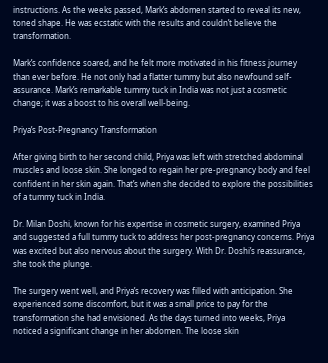instructions. As the weeks passed, Mark’s abdomen started to reveal its new, toned shape. He was ecstatic with the results and couldn’t believe the transformation.

Mark’s confidence soared, and he felt more motivated in his fitness journey than ever before. He not only had a flatter tummy but also newfound self-assurance. Mark’s remarkable tummy tuck in India was not just a cosmetic change; it was a boost to his overall well-being.

Priya’s Post-Pregnancy Transformation

After giving birth to her second child, Priya was left with stretched abdominal muscles and loose skin. She longed to regain her pre-pregnancy body and feel confident in her skin again. That’s when she decided to explore the possibilities of a tummy tuck in India.

Dr. Milan Doshi, known for his expertise in cosmetic surgery, examined Priya and suggested a full tummy tuck to address her post-pregnancy concerns. Priya was excited but also nervous about the surgery. With Dr. Doshi’s reassurance, she took the plunge.

The surgery went well, and Priya’s recovery was filled with anticipation. She experienced some discomfort, but it was a small price to pay for the transformation she had envisioned. As the days turned into weeks, Priya noticed a significant change in her abdomen. The loose skin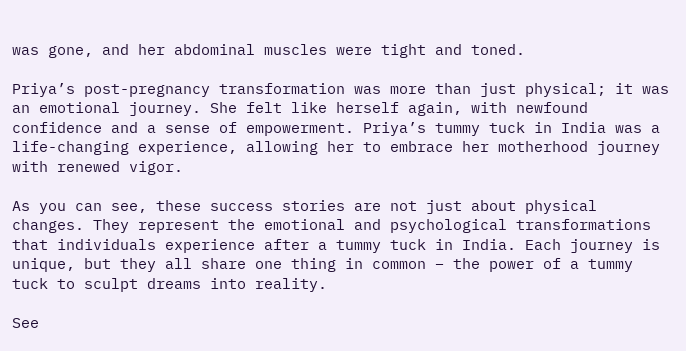was gone, and her abdominal muscles were tight and toned.

Priya’s post-pregnancy transformation was more than just physical; it was an emotional journey. She felt like herself again, with newfound confidence and a sense of empowerment. Priya’s tummy tuck in India was a life-changing experience, allowing her to embrace her motherhood journey with renewed vigor.

As you can see, these success stories are not just about physical changes. They represent the emotional and psychological transformations that individuals experience after a tummy tuck in India. Each journey is unique, but they all share one thing in common – the power of a tummy tuck to sculpt dreams into reality.

See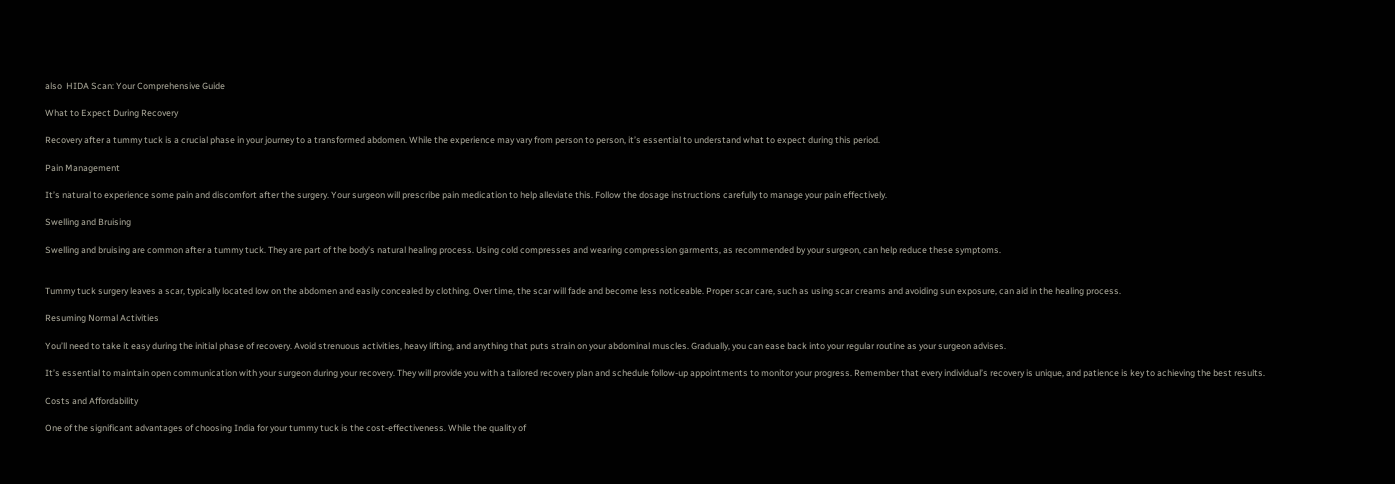also  HIDA Scan: Your Comprehensive Guide

What to Expect During Recovery

Recovery after a tummy tuck is a crucial phase in your journey to a transformed abdomen. While the experience may vary from person to person, it’s essential to understand what to expect during this period.

Pain Management

It’s natural to experience some pain and discomfort after the surgery. Your surgeon will prescribe pain medication to help alleviate this. Follow the dosage instructions carefully to manage your pain effectively.

Swelling and Bruising

Swelling and bruising are common after a tummy tuck. They are part of the body’s natural healing process. Using cold compresses and wearing compression garments, as recommended by your surgeon, can help reduce these symptoms.


Tummy tuck surgery leaves a scar, typically located low on the abdomen and easily concealed by clothing. Over time, the scar will fade and become less noticeable. Proper scar care, such as using scar creams and avoiding sun exposure, can aid in the healing process.

Resuming Normal Activities

You’ll need to take it easy during the initial phase of recovery. Avoid strenuous activities, heavy lifting, and anything that puts strain on your abdominal muscles. Gradually, you can ease back into your regular routine as your surgeon advises.

It’s essential to maintain open communication with your surgeon during your recovery. They will provide you with a tailored recovery plan and schedule follow-up appointments to monitor your progress. Remember that every individual’s recovery is unique, and patience is key to achieving the best results.

Costs and Affordability

One of the significant advantages of choosing India for your tummy tuck is the cost-effectiveness. While the quality of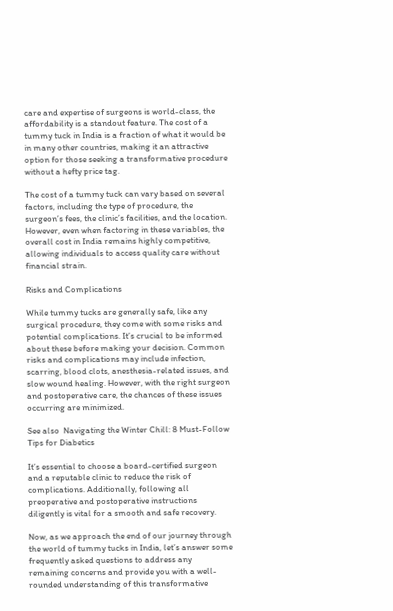care and expertise of surgeons is world-class, the affordability is a standout feature. The cost of a tummy tuck in India is a fraction of what it would be in many other countries, making it an attractive option for those seeking a transformative procedure without a hefty price tag.

The cost of a tummy tuck can vary based on several factors, including the type of procedure, the surgeon’s fees, the clinic’s facilities, and the location. However, even when factoring in these variables, the overall cost in India remains highly competitive, allowing individuals to access quality care without financial strain.

Risks and Complications

While tummy tucks are generally safe, like any surgical procedure, they come with some risks and potential complications. It’s crucial to be informed about these before making your decision. Common risks and complications may include infection, scarring, blood clots, anesthesia-related issues, and slow wound healing. However, with the right surgeon and postoperative care, the chances of these issues occurring are minimized.

See also  Navigating the Winter Chill: 8 Must-Follow Tips for Diabetics

It’s essential to choose a board-certified surgeon and a reputable clinic to reduce the risk of complications. Additionally, following all preoperative and postoperative instructions diligently is vital for a smooth and safe recovery.

Now, as we approach the end of our journey through the world of tummy tucks in India, let’s answer some frequently asked questions to address any remaining concerns and provide you with a well-rounded understanding of this transformative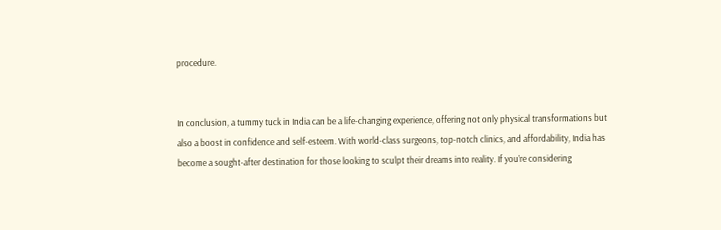procedure.


In conclusion, a tummy tuck in India can be a life-changing experience, offering not only physical transformations but also a boost in confidence and self-esteem. With world-class surgeons, top-notch clinics, and affordability, India has become a sought-after destination for those looking to sculpt their dreams into reality. If you’re considering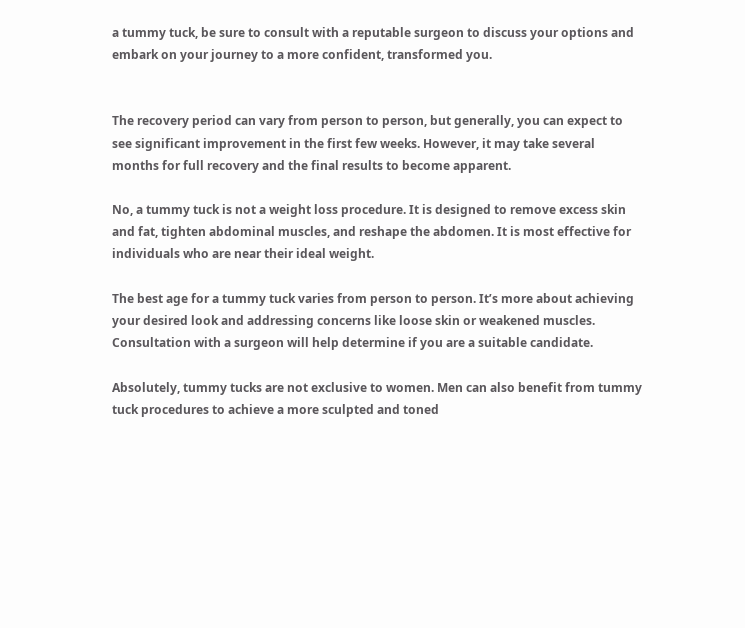a tummy tuck, be sure to consult with a reputable surgeon to discuss your options and embark on your journey to a more confident, transformed you.


The recovery period can vary from person to person, but generally, you can expect to see significant improvement in the first few weeks. However, it may take several months for full recovery and the final results to become apparent.

No, a tummy tuck is not a weight loss procedure. It is designed to remove excess skin and fat, tighten abdominal muscles, and reshape the abdomen. It is most effective for individuals who are near their ideal weight.

The best age for a tummy tuck varies from person to person. It’s more about achieving your desired look and addressing concerns like loose skin or weakened muscles. Consultation with a surgeon will help determine if you are a suitable candidate.

Absolutely, tummy tucks are not exclusive to women. Men can also benefit from tummy tuck procedures to achieve a more sculpted and toned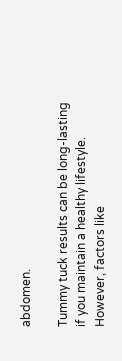abdomen.

Tummy tuck results can be long-lasting if you maintain a healthy lifestyle. However, factors like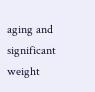aging and significant weight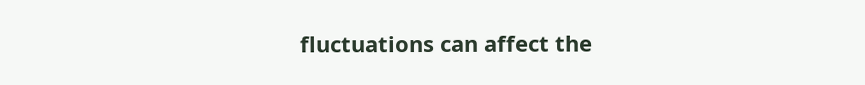fluctuations can affect the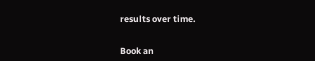results over time.


Book an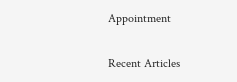Appointment

Recent Articles